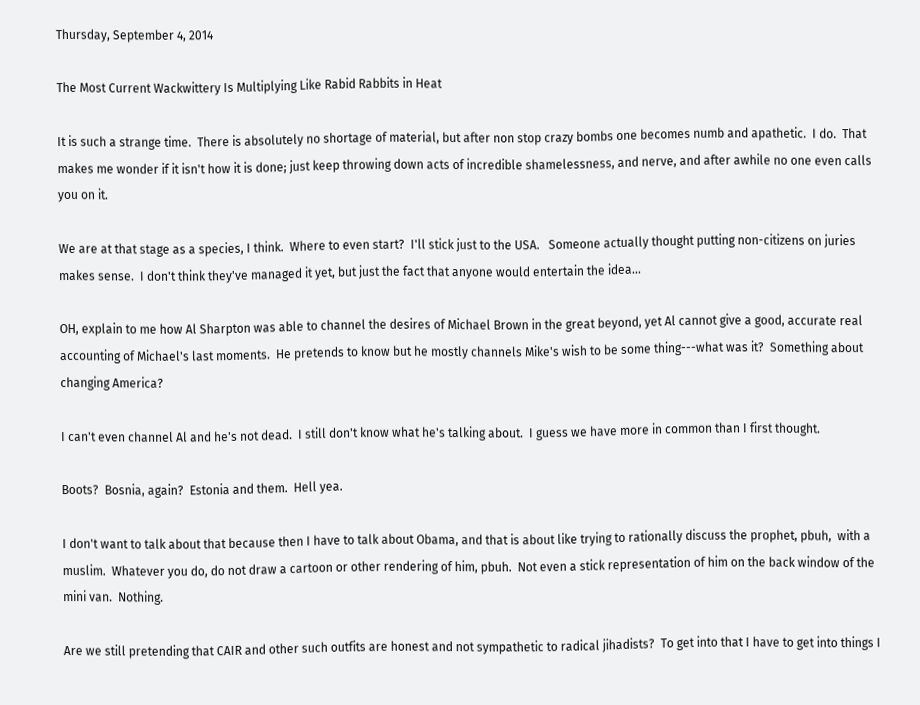Thursday, September 4, 2014

The Most Current Wackwittery Is Multiplying Like Rabid Rabbits in Heat

It is such a strange time.  There is absolutely no shortage of material, but after non stop crazy bombs one becomes numb and apathetic.  I do.  That makes me wonder if it isn't how it is done; just keep throwing down acts of incredible shamelessness, and nerve, and after awhile no one even calls you on it.

We are at that stage as a species, I think.  Where to even start?  I'll stick just to the USA.   Someone actually thought putting non-citizens on juries makes sense.  I don't think they've managed it yet, but just the fact that anyone would entertain the idea...

OH, explain to me how Al Sharpton was able to channel the desires of Michael Brown in the great beyond, yet Al cannot give a good, accurate real accounting of Michael's last moments.  He pretends to know but he mostly channels Mike's wish to be some thing---what was it?  Something about changing America?

I can't even channel Al and he's not dead.  I still don't know what he's talking about.  I guess we have more in common than I first thought.

Boots?  Bosnia, again?  Estonia and them.  Hell yea.

I don't want to talk about that because then I have to talk about Obama, and that is about like trying to rationally discuss the prophet, pbuh,  with a muslim.  Whatever you do, do not draw a cartoon or other rendering of him, pbuh.  Not even a stick representation of him on the back window of the mini van.  Nothing.

Are we still pretending that CAIR and other such outfits are honest and not sympathetic to radical jihadists?  To get into that I have to get into things I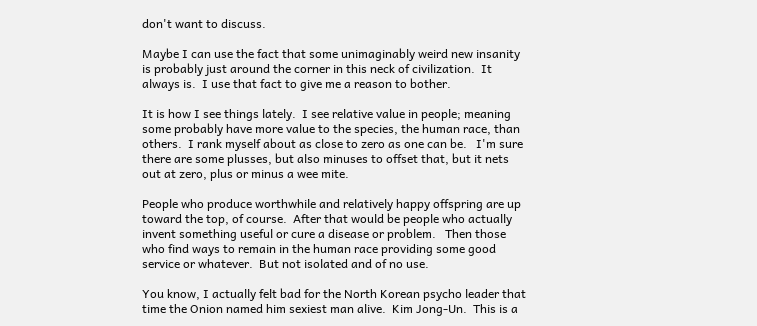don't want to discuss.

Maybe I can use the fact that some unimaginably weird new insanity is probably just around the corner in this neck of civilization.  It always is.  I use that fact to give me a reason to bother.

It is how I see things lately.  I see relative value in people; meaning some probably have more value to the species, the human race, than others.  I rank myself about as close to zero as one can be.   I'm sure there are some plusses, but also minuses to offset that, but it nets out at zero, plus or minus a wee mite.

People who produce worthwhile and relatively happy offspring are up toward the top, of course.  After that would be people who actually invent something useful or cure a disease or problem.   Then those who find ways to remain in the human race providing some good service or whatever.  But not isolated and of no use.

You know, I actually felt bad for the North Korean psycho leader that time the Onion named him sexiest man alive.  Kim Jong-Un.  This is a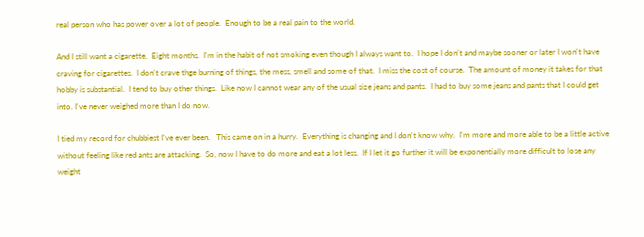real person who has power over a lot of people.  Enough to be a real pain to the world.

And I still want a cigarette.  Eight months.  I'm in the habit of not smoking even though I always want to.  I hope I don't and maybe sooner or later I won't have craving for cigarettes.  I don't crave thge burning of things, the mess, smell and some of that.  I miss the cost of course.  The amount of money it takes for that hobby is substantial.  I tend to buy other things.  Like now I cannot wear any of the usual size jeans and pants.  I had to buy some jeans and pants that I could get into. I've never weighed more than I do now.

I tied my record for chubbiest I've ever been.   This came on in a hurry.  Everything is changing and I don't know why.  I'm more and more able to be a little active without feeling like red ants are attacking.  So, now I have to do more and eat a lot less.  If I let it go further it will be exponentially more difficult to lose any weight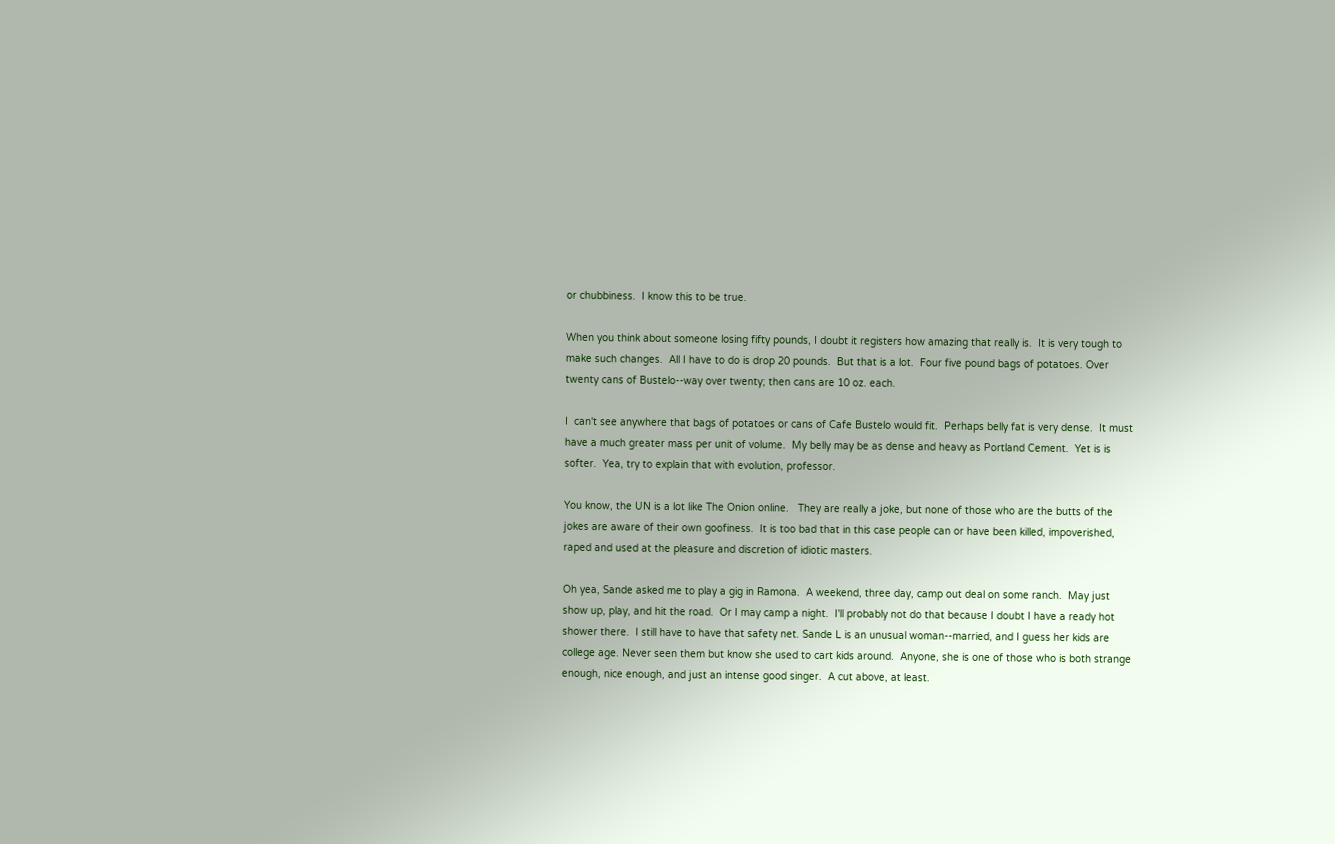or chubbiness.  I know this to be true.

When you think about someone losing fifty pounds, I doubt it registers how amazing that really is.  It is very tough to make such changes.  All I have to do is drop 20 pounds.  But that is a lot.  Four five pound bags of potatoes. Over twenty cans of Bustelo--way over twenty; then cans are 10 oz. each.

I  can't see anywhere that bags of potatoes or cans of Cafe Bustelo would fit.  Perhaps belly fat is very dense.  It must have a much greater mass per unit of volume.  My belly may be as dense and heavy as Portland Cement.  Yet is is softer.  Yea, try to explain that with evolution, professor.

You know, the UN is a lot like The Onion online.   They are really a joke, but none of those who are the butts of the jokes are aware of their own goofiness.  It is too bad that in this case people can or have been killed, impoverished, raped and used at the pleasure and discretion of idiotic masters.

Oh yea, Sande asked me to play a gig in Ramona.  A weekend, three day, camp out deal on some ranch.  May just show up, play, and hit the road.  Or I may camp a night.  I'll probably not do that because I doubt I have a ready hot shower there.  I still have to have that safety net. Sande L is an unusual woman--married, and I guess her kids are college age. Never seen them but know she used to cart kids around.  Anyone, she is one of those who is both strange enough, nice enough, and just an intense good singer.  A cut above, at least.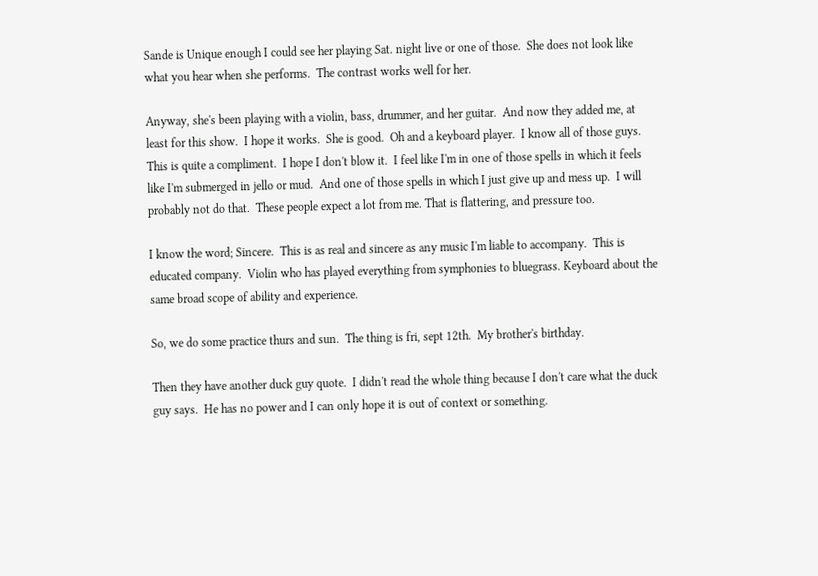Sande is Unique enough I could see her playing Sat. night live or one of those.  She does not look like what you hear when she performs.  The contrast works well for her.

Anyway, she's been playing with a violin, bass, drummer, and her guitar.  And now they added me, at least for this show.  I hope it works.  She is good.  Oh and a keyboard player.  I know all of those guys.   This is quite a compliment.  I hope I don't blow it.  I feel like I'm in one of those spells in which it feels like I'm submerged in jello or mud.  And one of those spells in which I just give up and mess up.  I will probably not do that.  These people expect a lot from me. That is flattering, and pressure too.

I know the word; Sincere.  This is as real and sincere as any music I'm liable to accompany.  This is educated company.  Violin who has played everything from symphonies to bluegrass. Keyboard about the same broad scope of ability and experience.

So, we do some practice thurs and sun.  The thing is fri, sept 12th.  My brother's birthday.

Then they have another duck guy quote.  I didn't read the whole thing because I don't care what the duck guy says.  He has no power and I can only hope it is out of context or something.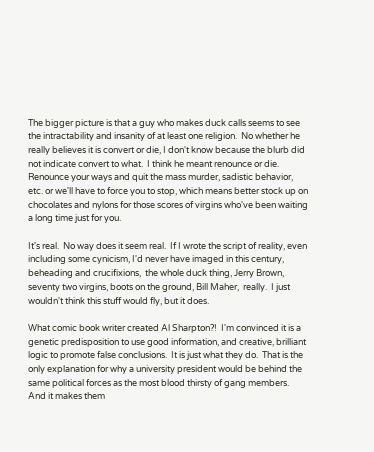The bigger picture is that a guy who makes duck calls seems to see the intractability and insanity of at least one religion.  No whether he really believes it is convert or die, I don't know because the blurb did not indicate convert to what.  I think he meant renounce or die.  Renounce your ways and quit the mass murder, sadistic behavior, etc. or we'll have to force you to stop, which means better stock up on chocolates and nylons for those scores of virgins who've been waiting  a long time just for you.

It's real.  No way does it seem real.  If I wrote the script of reality, even including some cynicism, I'd never have imaged in this century, beheading and crucifixions,  the whole duck thing, Jerry Brown, seventy two virgins, boots on the ground, Bill Maher,  really.  I just wouldn't think this stuff would fly, but it does.

What comic book writer created Al Sharpton?!  I'm convinced it is a genetic predisposition to use good information, and creative, brilliant logic to promote false conclusions.  It is just what they do.  That is the only explanation for why a university president would be behind the same political forces as the most blood thirsty of gang members.  And it makes them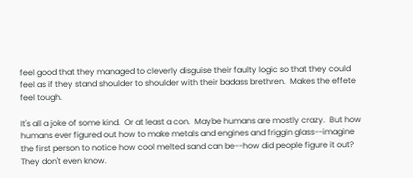feel good that they managed to cleverly disguise their faulty logic so that they could feel as if they stand shoulder to shoulder with their badass brethren.  Makes the effete feel tough.

It's all a joke of some kind.  Or at least a con.  Maybe humans are mostly crazy.  But how humans ever figured out how to make metals and engines and friggin glass--imagine the first person to notice how cool melted sand can be--how did people figure it out?  They don't even know.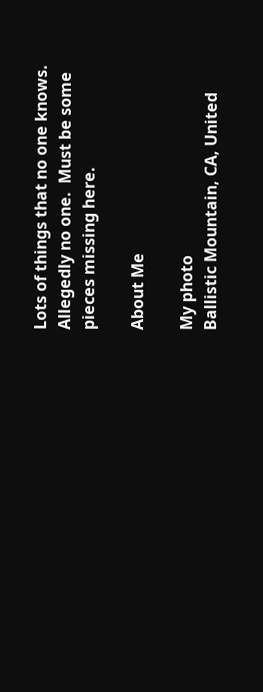Lots of things that no one knows.  Allegedly no one.  Must be some pieces missing here.

About Me

My photo
Ballistic Mountain, CA, United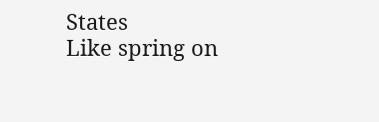States
Like spring on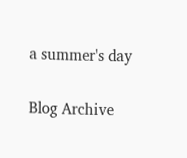a summer's day


Blog Archive